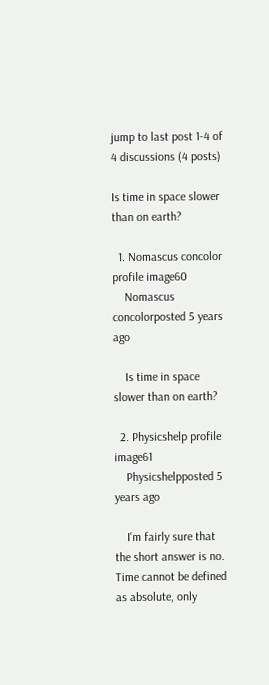jump to last post 1-4 of 4 discussions (4 posts)

Is time in space slower than on earth?

  1. Nomascus concolor profile image60
    Nomascus concolorposted 5 years ago

    Is time in space slower than on earth?

  2. Physicshelp profile image61
    Physicshelpposted 5 years ago

    I'm fairly sure that the short answer is no.  Time cannot be defined as absolute, only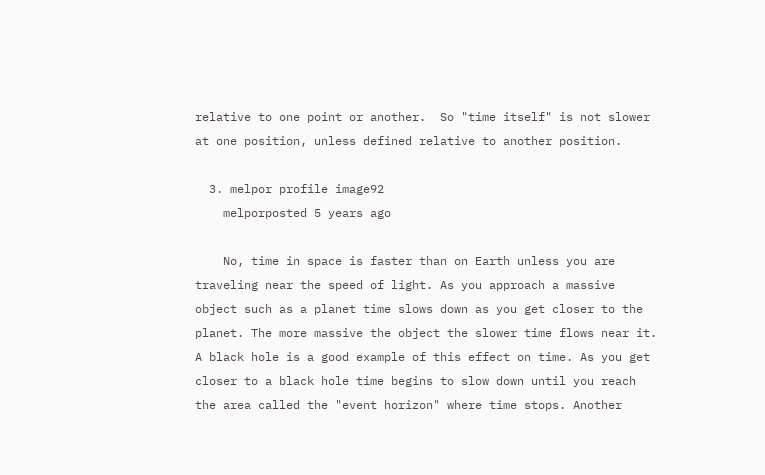relative to one point or another.  So "time itself" is not slower at one position, unless defined relative to another position.

  3. melpor profile image92
    melporposted 5 years ago

    No, time in space is faster than on Earth unless you are traveling near the speed of light. As you approach a massive object such as a planet time slows down as you get closer to the planet. The more massive the object the slower time flows near it. A black hole is a good example of this effect on time. As you get closer to a black hole time begins to slow down until you reach the area called the "event horizon" where time stops. Another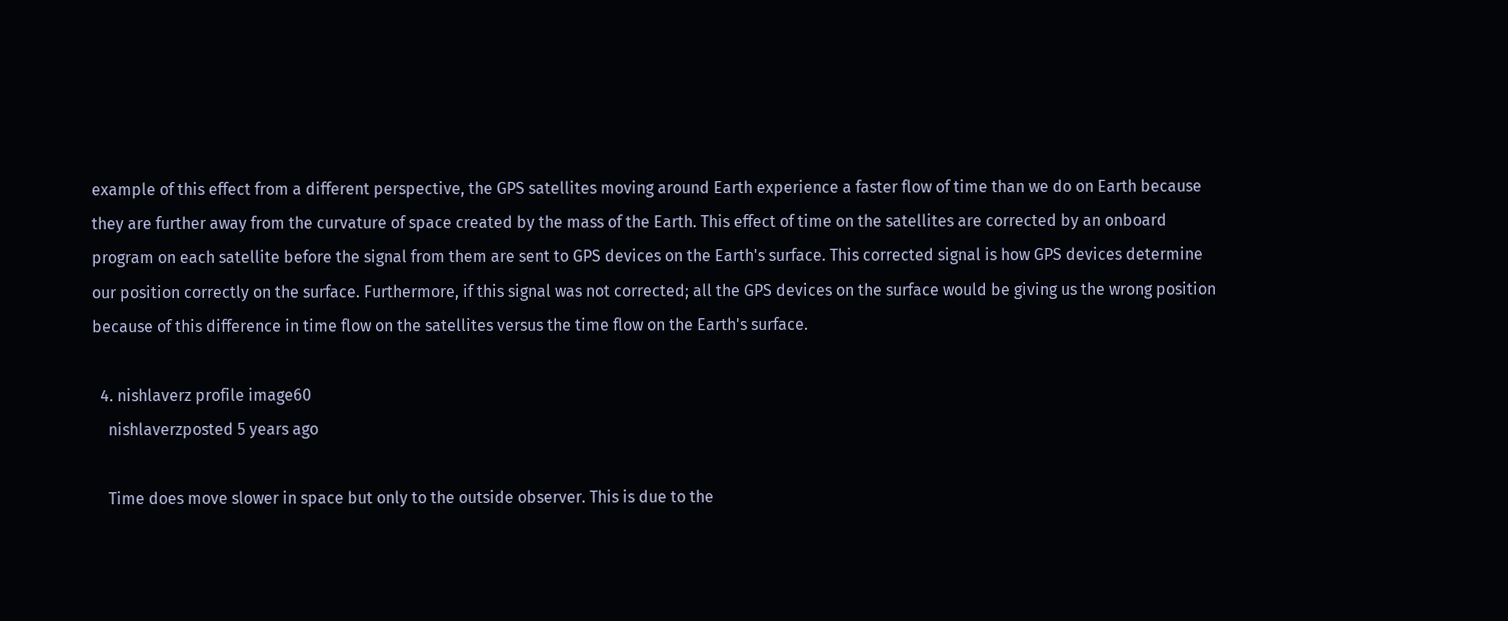example of this effect from a different perspective, the GPS satellites moving around Earth experience a faster flow of time than we do on Earth because they are further away from the curvature of space created by the mass of the Earth. This effect of time on the satellites are corrected by an onboard program on each satellite before the signal from them are sent to GPS devices on the Earth's surface. This corrected signal is how GPS devices determine our position correctly on the surface. Furthermore, if this signal was not corrected; all the GPS devices on the surface would be giving us the wrong position because of this difference in time flow on the satellites versus the time flow on the Earth's surface.

  4. nishlaverz profile image60
    nishlaverzposted 5 years ago

    Time does move slower in space but only to the outside observer. This is due to the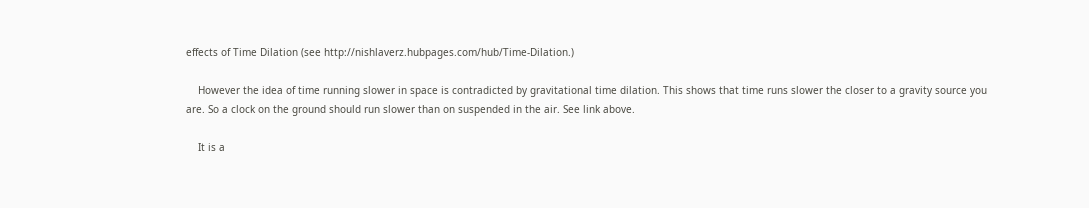effects of Time Dilation (see http://nishlaverz.hubpages.com/hub/Time-Dilation.)

    However the idea of time running slower in space is contradicted by gravitational time dilation. This shows that time runs slower the closer to a gravity source you are. So a clock on the ground should run slower than on suspended in the air. See link above.

    It is a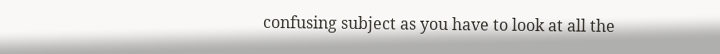confusing subject as you have to look at all the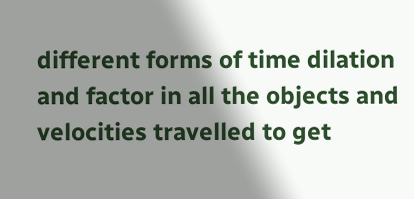different forms of time dilation and factor in all the objects and velocities travelled to get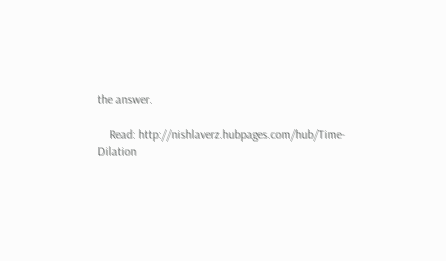the answer.

    Read: http://nishlaverz.hubpages.com/hub/Time-Dilation